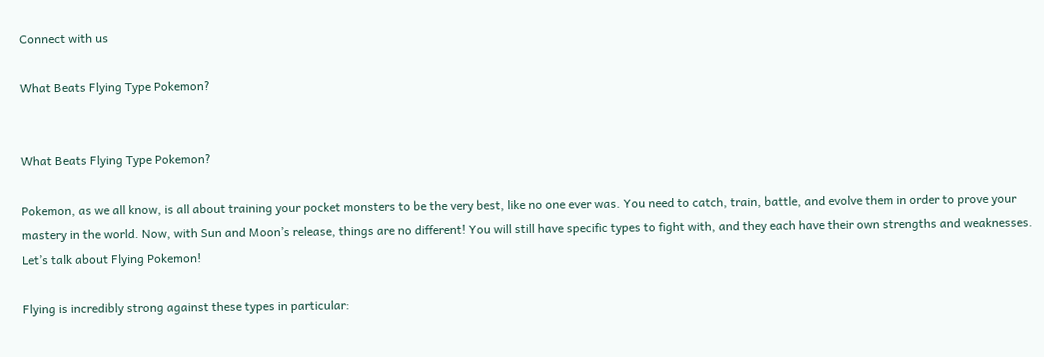Connect with us

What Beats Flying Type Pokemon?


What Beats Flying Type Pokemon?

Pokemon, as we all know, is all about training your pocket monsters to be the very best, like no one ever was. You need to catch, train, battle, and evolve them in order to prove your mastery in the world. Now, with Sun and Moon’s release, things are no different! You will still have specific types to fight with, and they each have their own strengths and weaknesses. Let’s talk about Flying Pokemon!

Flying is incredibly strong against these types in particular: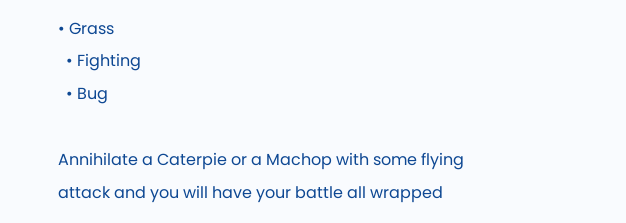• Grass
  • Fighting
  • Bug

Annihilate a Caterpie or a Machop with some flying attack and you will have your battle all wrapped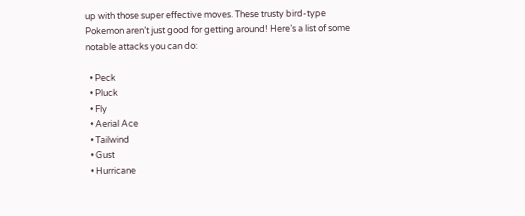up with those super effective moves. These trusty bird-type Pokemon aren’t just good for getting around! Here’s a list of some notable attacks you can do:

  • Peck
  • Pluck
  • Fly
  • Aerial Ace
  • Tailwind
  • Gust
  • Hurricane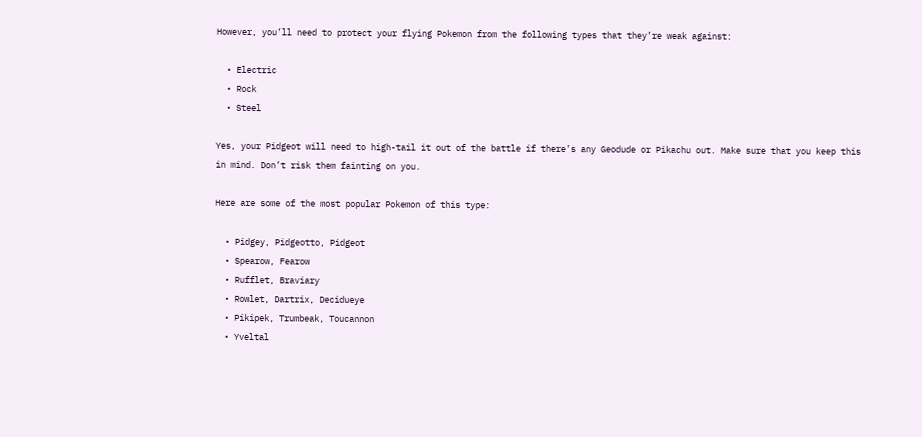However, you’ll need to protect your flying Pokemon from the following types that they’re weak against:

  • Electric
  • Rock
  • Steel

Yes, your Pidgeot will need to high-tail it out of the battle if there’s any Geodude or Pikachu out. Make sure that you keep this in mind. Don’t risk them fainting on you.

Here are some of the most popular Pokemon of this type:

  • Pidgey, Pidgeotto, Pidgeot
  • Spearow, Fearow
  • Rufflet, Braviary
  • Rowlet, Dartrix, Decidueye
  • Pikipek, Trumbeak, Toucannon
  • Yveltal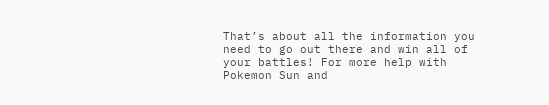That’s about all the information you need to go out there and win all of your battles! For more help with Pokemon Sun and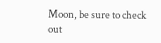Moon, be sure to check out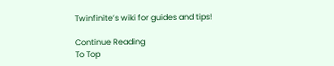Twinfinite’s wiki for guides and tips!

Continue Reading
To Top